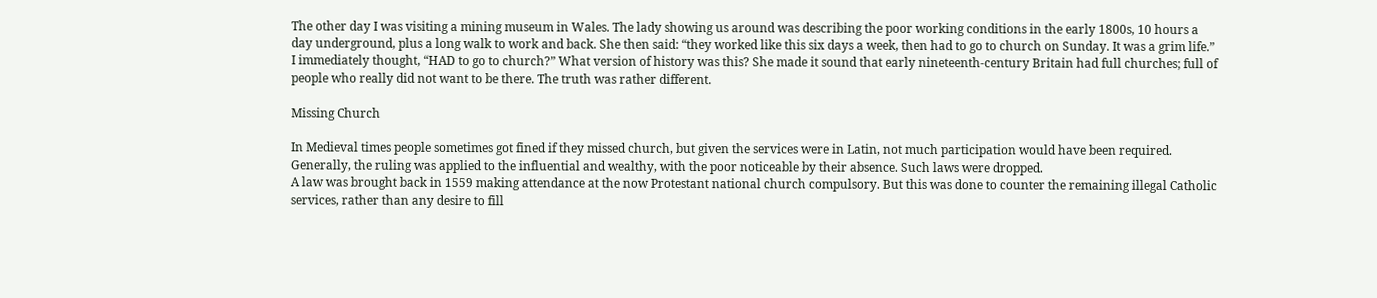The other day I was visiting a mining museum in Wales. The lady showing us around was describing the poor working conditions in the early 1800s, 10 hours a day underground, plus a long walk to work and back. She then said: “they worked like this six days a week, then had to go to church on Sunday. It was a grim life.”
I immediately thought, “HAD to go to church?” What version of history was this? She made it sound that early nineteenth-century Britain had full churches; full of people who really did not want to be there. The truth was rather different.

Missing Church

In Medieval times people sometimes got fined if they missed church, but given the services were in Latin, not much participation would have been required. Generally, the ruling was applied to the influential and wealthy, with the poor noticeable by their absence. Such laws were dropped.
A law was brought back in 1559 making attendance at the now Protestant national church compulsory. But this was done to counter the remaining illegal Catholic services, rather than any desire to fill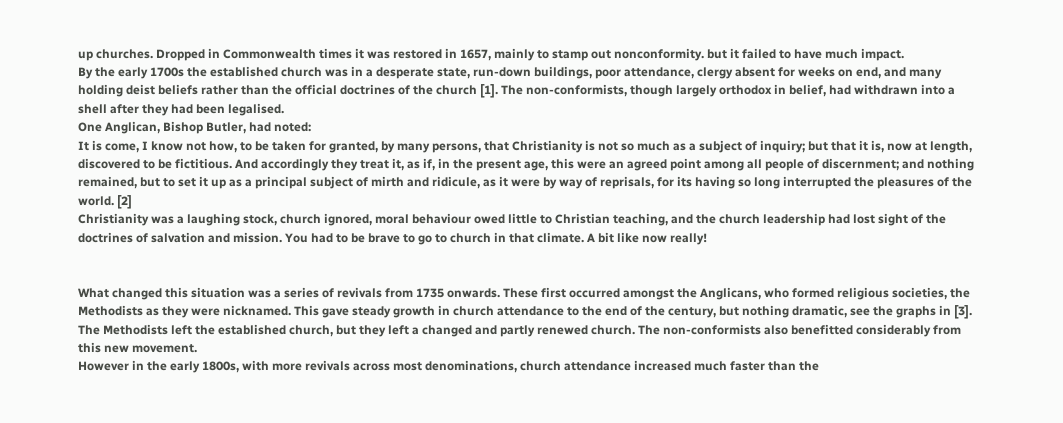up churches. Dropped in Commonwealth times it was restored in 1657, mainly to stamp out nonconformity. but it failed to have much impact.
By the early 1700s the established church was in a desperate state, run-down buildings, poor attendance, clergy absent for weeks on end, and many holding deist beliefs rather than the official doctrines of the church [1]. The non-conformists, though largely orthodox in belief, had withdrawn into a shell after they had been legalised.
One Anglican, Bishop Butler, had noted:
It is come, I know not how, to be taken for granted, by many persons, that Christianity is not so much as a subject of inquiry; but that it is, now at length, discovered to be fictitious. And accordingly they treat it, as if, in the present age, this were an agreed point among all people of discernment; and nothing remained, but to set it up as a principal subject of mirth and ridicule, as it were by way of reprisals, for its having so long interrupted the pleasures of the world. [2]
Christianity was a laughing stock, church ignored, moral behaviour owed little to Christian teaching, and the church leadership had lost sight of the doctrines of salvation and mission. You had to be brave to go to church in that climate. A bit like now really!


What changed this situation was a series of revivals from 1735 onwards. These first occurred amongst the Anglicans, who formed religious societies, the Methodists as they were nicknamed. This gave steady growth in church attendance to the end of the century, but nothing dramatic, see the graphs in [3]. The Methodists left the established church, but they left a changed and partly renewed church. The non-conformists also benefitted considerably from this new movement.
However in the early 1800s, with more revivals across most denominations, church attendance increased much faster than the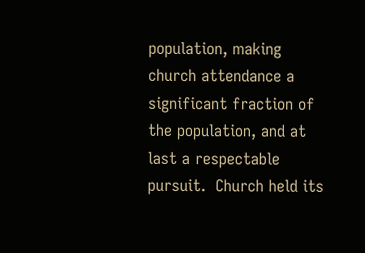population, making church attendance a significant fraction of the population, and at last a respectable pursuit.  Church held its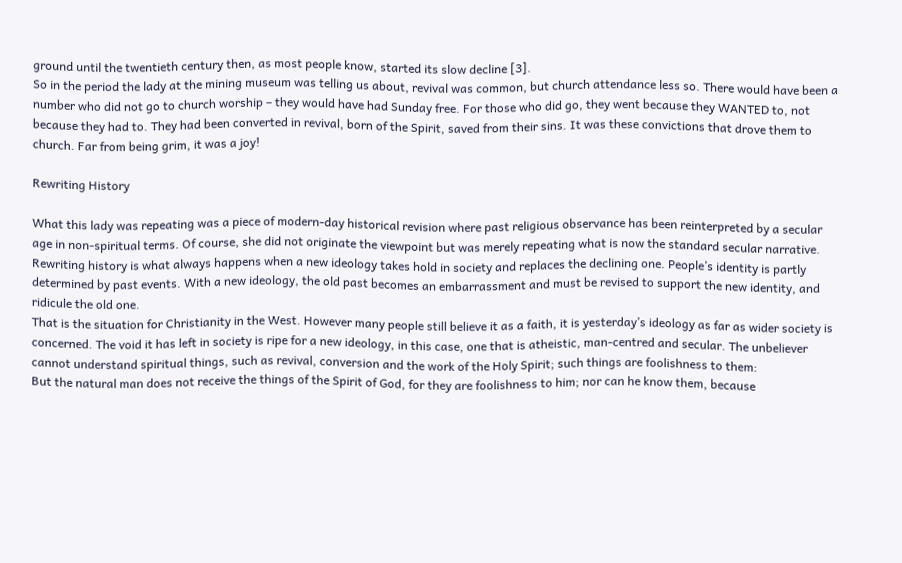ground until the twentieth century then, as most people know, started its slow decline [3].
So in the period the lady at the mining museum was telling us about, revival was common, but church attendance less so. There would have been a number who did not go to church worship – they would have had Sunday free. For those who did go, they went because they WANTED to, not because they had to. They had been converted in revival, born of the Spirit, saved from their sins. It was these convictions that drove them to church. Far from being grim, it was a joy!

Rewriting History

What this lady was repeating was a piece of modern-day historical revision where past religious observance has been reinterpreted by a secular age in non-spiritual terms. Of course, she did not originate the viewpoint but was merely repeating what is now the standard secular narrative.
Rewriting history is what always happens when a new ideology takes hold in society and replaces the declining one. People’s identity is partly determined by past events. With a new ideology, the old past becomes an embarrassment and must be revised to support the new identity, and ridicule the old one.
That is the situation for Christianity in the West. However many people still believe it as a faith, it is yesterday’s ideology as far as wider society is concerned. The void it has left in society is ripe for a new ideology, in this case, one that is atheistic, man-centred and secular. The unbeliever cannot understand spiritual things, such as revival, conversion and the work of the Holy Spirit; such things are foolishness to them:
But the natural man does not receive the things of the Spirit of God, for they are foolishness to him; nor can he know them, because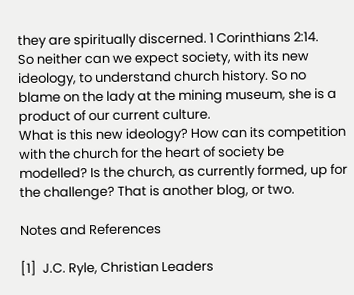they are spiritually discerned. 1 Corinthians 2:14.
So neither can we expect society, with its new ideology, to understand church history. So no blame on the lady at the mining museum, she is a product of our current culture.
What is this new ideology? How can its competition with the church for the heart of society be modelled? Is the church, as currently formed, up for the challenge? That is another blog, or two.

Notes and References

[1]  J.C. Ryle, Christian Leaders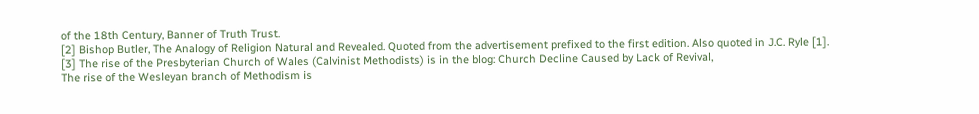of the 18th Century, Banner of Truth Trust.
[2] Bishop Butler, The Analogy of Religion Natural and Revealed. Quoted from the advertisement prefixed to the first edition. Also quoted in J.C. Ryle [1].
[3] The rise of the Presbyterian Church of Wales (Calvinist Methodists) is in the blog: Church Decline Caused by Lack of Revival,
The rise of the Wesleyan branch of Methodism is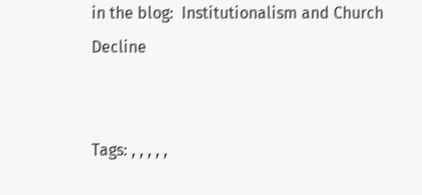in the blog:  Institutionalism and Church Decline


Tags: , , , , ,